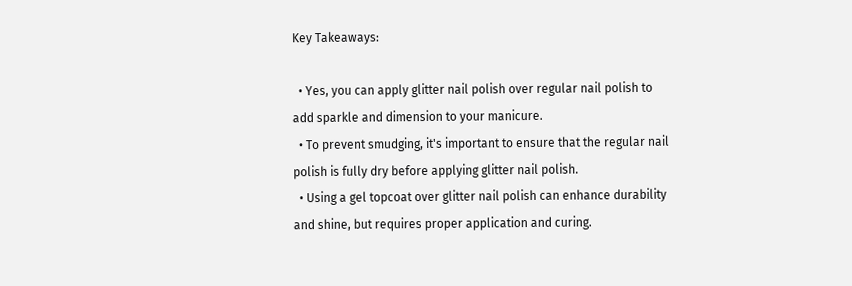Key Takeaways:

  • Yes, you can apply glitter nail polish over regular nail polish to add sparkle and dimension to your manicure.
  • To prevent smudging, it's important to ensure that the regular nail polish is fully dry before applying glitter nail polish.
  • Using a gel topcoat over glitter nail polish can enhance durability and shine, but requires proper application and curing.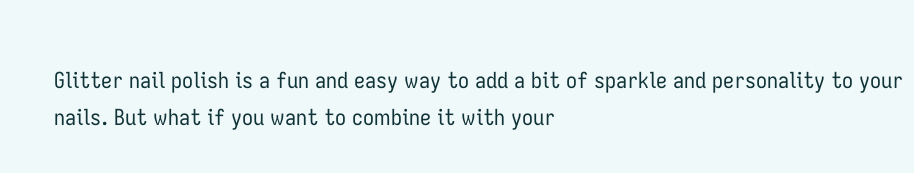Glitter nail polish is a fun and easy way to add a bit of sparkle and personality to your nails. But what if you want to combine it with your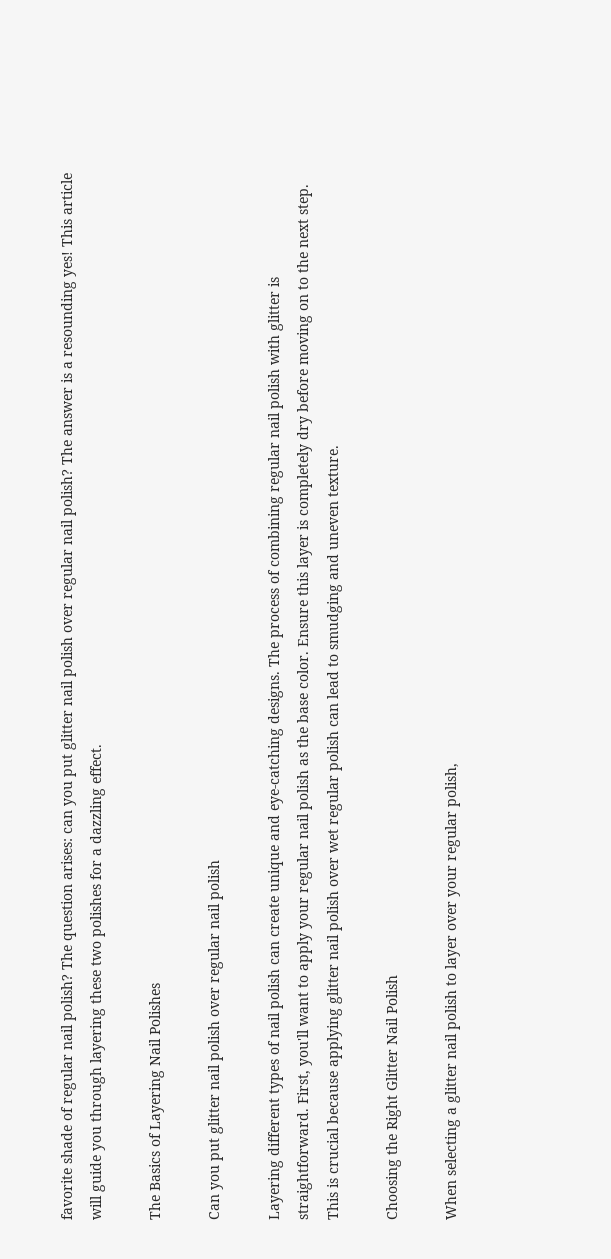favorite shade of regular nail polish? The question arises: can you put glitter nail polish over regular nail polish? The answer is a resounding yes! This article will guide you through layering these two polishes for a dazzling effect.

The Basics of Layering Nail Polishes

Can you put glitter nail polish over regular nail polish

Layering different types of nail polish can create unique and eye-catching designs. The process of combining regular nail polish with glitter is straightforward. First, you'll want to apply your regular nail polish as the base color. Ensure this layer is completely dry before moving on to the next step. This is crucial because applying glitter nail polish over wet regular polish can lead to smudging and uneven texture.

Choosing the Right Glitter Nail Polish

When selecting a glitter nail polish to layer over your regular polish,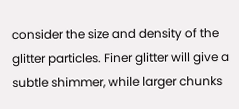consider the size and density of the glitter particles. Finer glitter will give a subtle shimmer, while larger chunks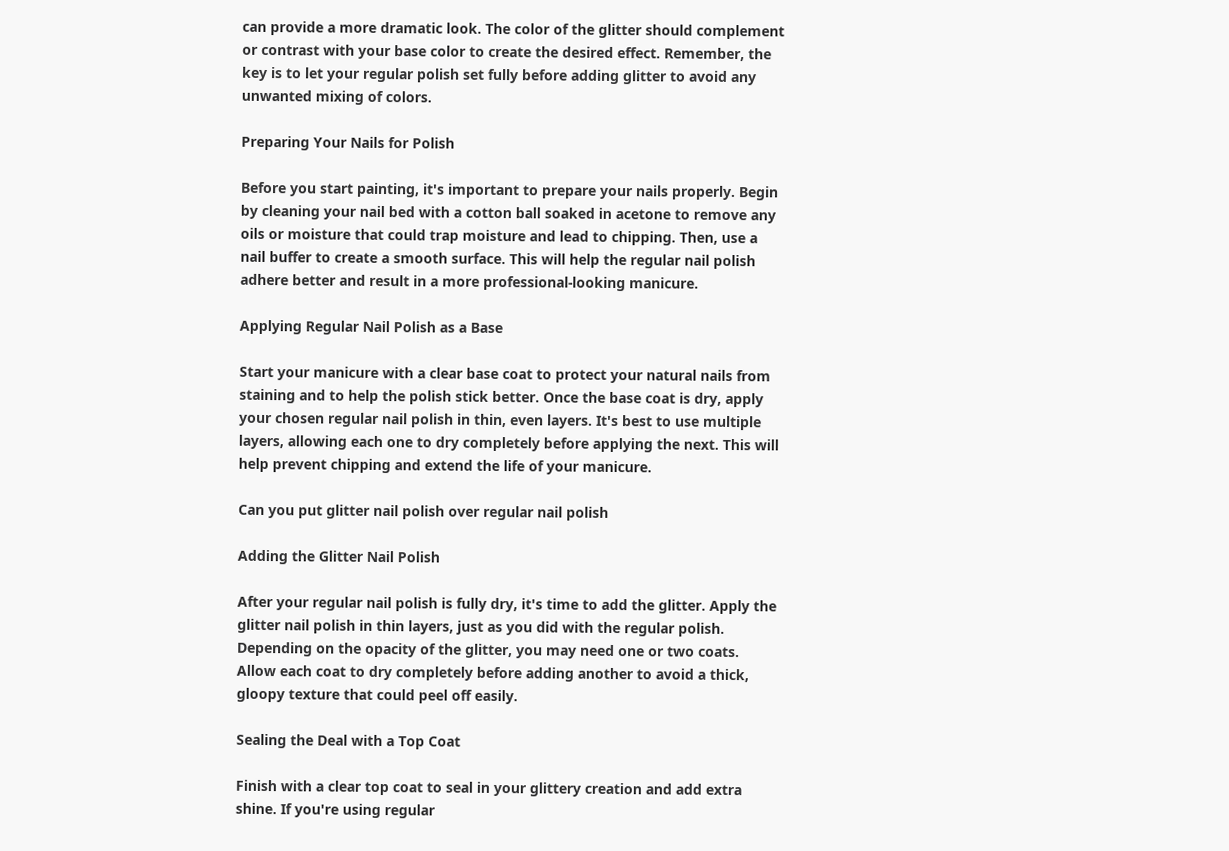can provide a more dramatic look. The color of the glitter should complement or contrast with your base color to create the desired effect. Remember, the key is to let your regular polish set fully before adding glitter to avoid any unwanted mixing of colors.

Preparing Your Nails for Polish

Before you start painting, it's important to prepare your nails properly. Begin by cleaning your nail bed with a cotton ball soaked in acetone to remove any oils or moisture that could trap moisture and lead to chipping. Then, use a nail buffer to create a smooth surface. This will help the regular nail polish adhere better and result in a more professional-looking manicure.

Applying Regular Nail Polish as a Base

Start your manicure with a clear base coat to protect your natural nails from staining and to help the polish stick better. Once the base coat is dry, apply your chosen regular nail polish in thin, even layers. It's best to use multiple layers, allowing each one to dry completely before applying the next. This will help prevent chipping and extend the life of your manicure.

Can you put glitter nail polish over regular nail polish

Adding the Glitter Nail Polish

After your regular nail polish is fully dry, it's time to add the glitter. Apply the glitter nail polish in thin layers, just as you did with the regular polish. Depending on the opacity of the glitter, you may need one or two coats. Allow each coat to dry completely before adding another to avoid a thick, gloopy texture that could peel off easily.

Sealing the Deal with a Top Coat

Finish with a clear top coat to seal in your glittery creation and add extra shine. If you're using regular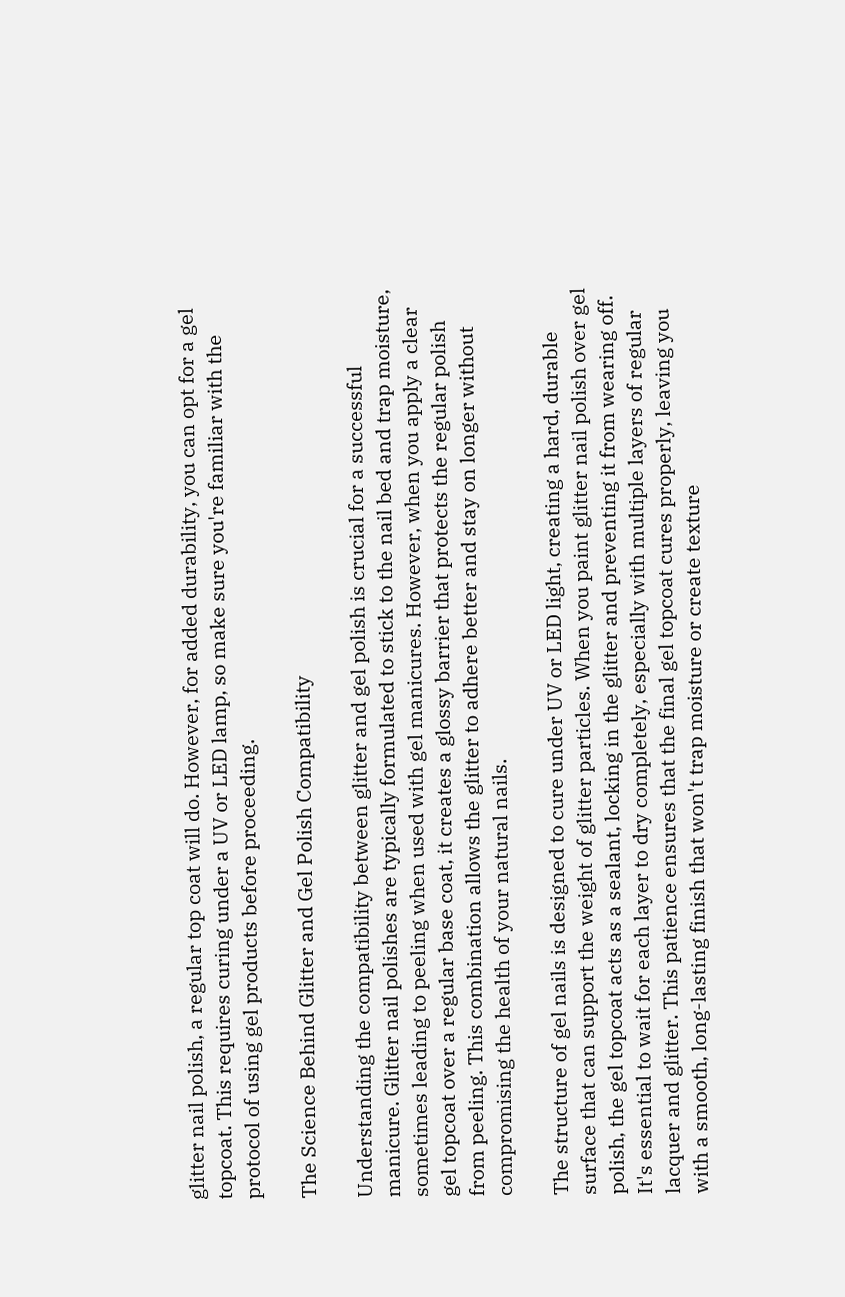glitter nail polish, a regular top coat will do. However, for added durability, you can opt for a gel topcoat. This requires curing under a UV or LED lamp, so make sure you're familiar with the protocol of using gel products before proceeding.

The Science Behind Glitter and Gel Polish Compatibility

Understanding the compatibility between glitter and gel polish is crucial for a successful manicure. Glitter nail polishes are typically formulated to stick to the nail bed and trap moisture, sometimes leading to peeling when used with gel manicures. However, when you apply a clear gel topcoat over a regular base coat, it creates a glossy barrier that protects the regular polish from peeling. This combination allows the glitter to adhere better and stay on longer without compromising the health of your natural nails.

The structure of gel nails is designed to cure under UV or LED light, creating a hard, durable surface that can support the weight of glitter particles. When you paint glitter nail polish over gel polish, the gel topcoat acts as a sealant, locking in the glitter and preventing it from wearing off. It's essential to wait for each layer to dry completely, especially with multiple layers of regular lacquer and glitter. This patience ensures that the final gel topcoat cures properly, leaving you with a smooth, long-lasting finish that won't trap moisture or create texture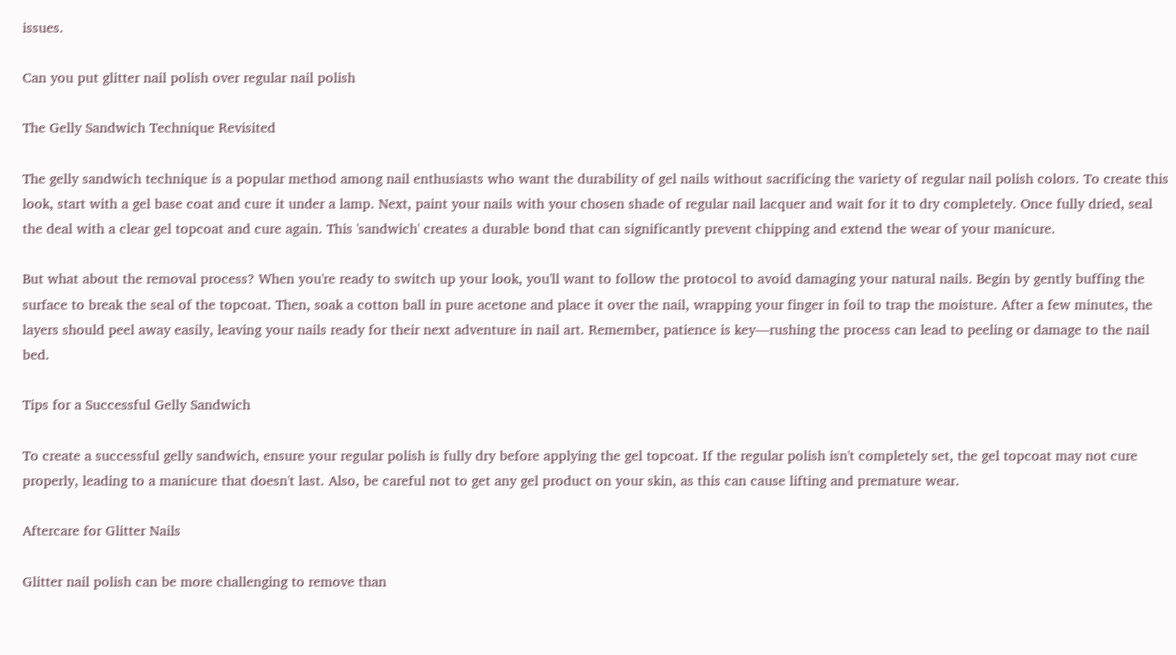issues.

Can you put glitter nail polish over regular nail polish

The Gelly Sandwich Technique Revisited

The gelly sandwich technique is a popular method among nail enthusiasts who want the durability of gel nails without sacrificing the variety of regular nail polish colors. To create this look, start with a gel base coat and cure it under a lamp. Next, paint your nails with your chosen shade of regular nail lacquer and wait for it to dry completely. Once fully dried, seal the deal with a clear gel topcoat and cure again. This 'sandwich' creates a durable bond that can significantly prevent chipping and extend the wear of your manicure.

But what about the removal process? When you're ready to switch up your look, you'll want to follow the protocol to avoid damaging your natural nails. Begin by gently buffing the surface to break the seal of the topcoat. Then, soak a cotton ball in pure acetone and place it over the nail, wrapping your finger in foil to trap the moisture. After a few minutes, the layers should peel away easily, leaving your nails ready for their next adventure in nail art. Remember, patience is key—rushing the process can lead to peeling or damage to the nail bed.

Tips for a Successful Gelly Sandwich

To create a successful gelly sandwich, ensure your regular polish is fully dry before applying the gel topcoat. If the regular polish isn't completely set, the gel topcoat may not cure properly, leading to a manicure that doesn't last. Also, be careful not to get any gel product on your skin, as this can cause lifting and premature wear.

Aftercare for Glitter Nails

Glitter nail polish can be more challenging to remove than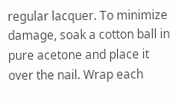regular lacquer. To minimize damage, soak a cotton ball in pure acetone and place it over the nail. Wrap each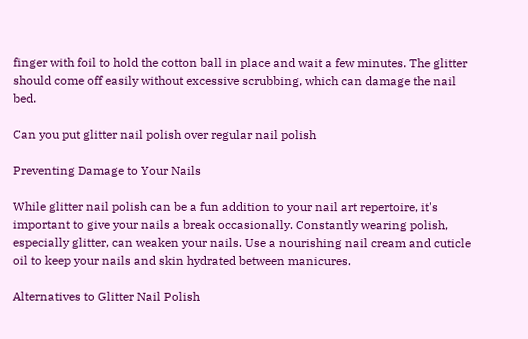finger with foil to hold the cotton ball in place and wait a few minutes. The glitter should come off easily without excessive scrubbing, which can damage the nail bed.

Can you put glitter nail polish over regular nail polish

Preventing Damage to Your Nails

While glitter nail polish can be a fun addition to your nail art repertoire, it's important to give your nails a break occasionally. Constantly wearing polish, especially glitter, can weaken your nails. Use a nourishing nail cream and cuticle oil to keep your nails and skin hydrated between manicures.

Alternatives to Glitter Nail Polish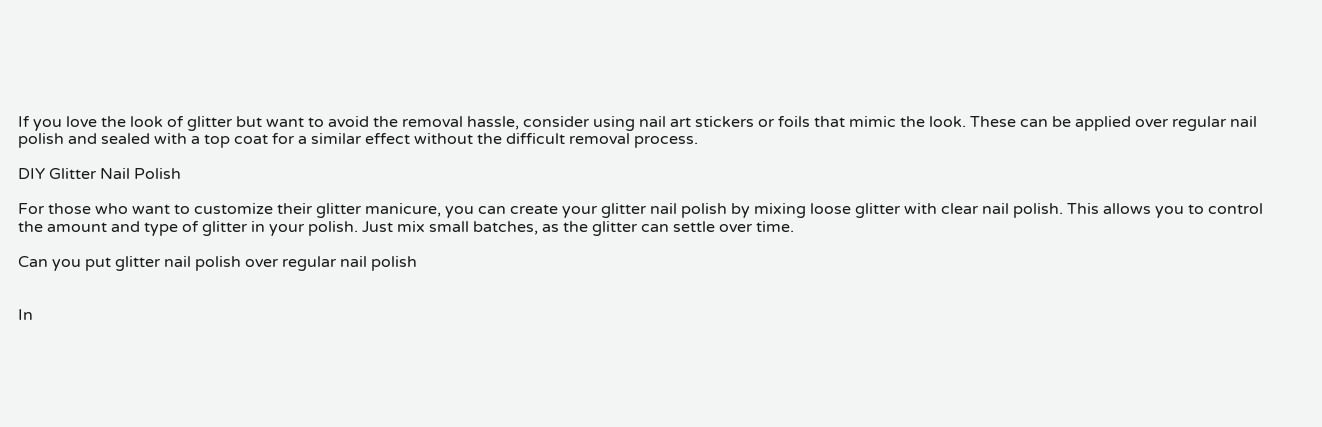If you love the look of glitter but want to avoid the removal hassle, consider using nail art stickers or foils that mimic the look. These can be applied over regular nail polish and sealed with a top coat for a similar effect without the difficult removal process.

DIY Glitter Nail Polish

For those who want to customize their glitter manicure, you can create your glitter nail polish by mixing loose glitter with clear nail polish. This allows you to control the amount and type of glitter in your polish. Just mix small batches, as the glitter can settle over time.

Can you put glitter nail polish over regular nail polish


In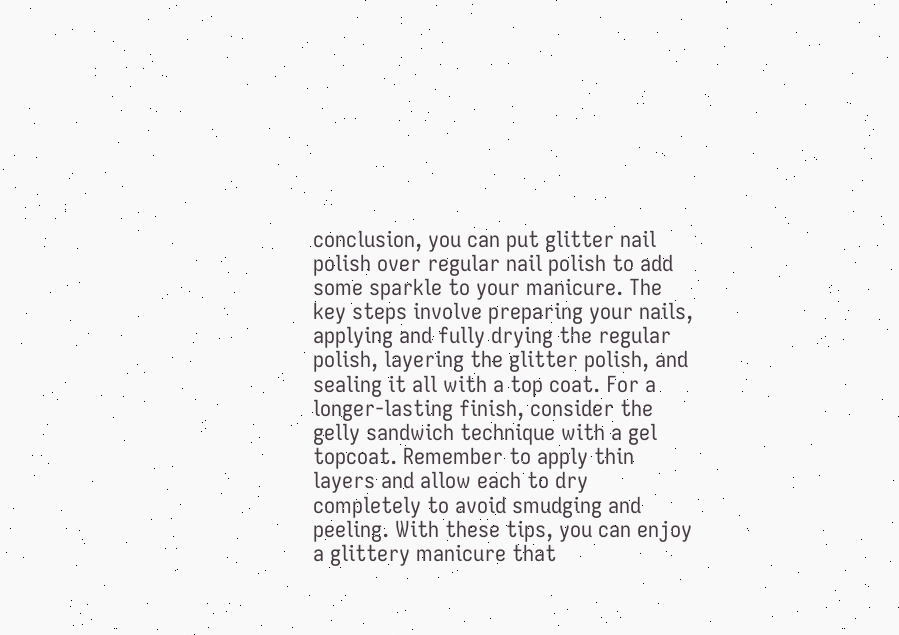conclusion, you can put glitter nail polish over regular nail polish to add some sparkle to your manicure. The key steps involve preparing your nails, applying and fully drying the regular polish, layering the glitter polish, and sealing it all with a top coat. For a longer-lasting finish, consider the gelly sandwich technique with a gel topcoat. Remember to apply thin layers and allow each to dry completely to avoid smudging and peeling. With these tips, you can enjoy a glittery manicure that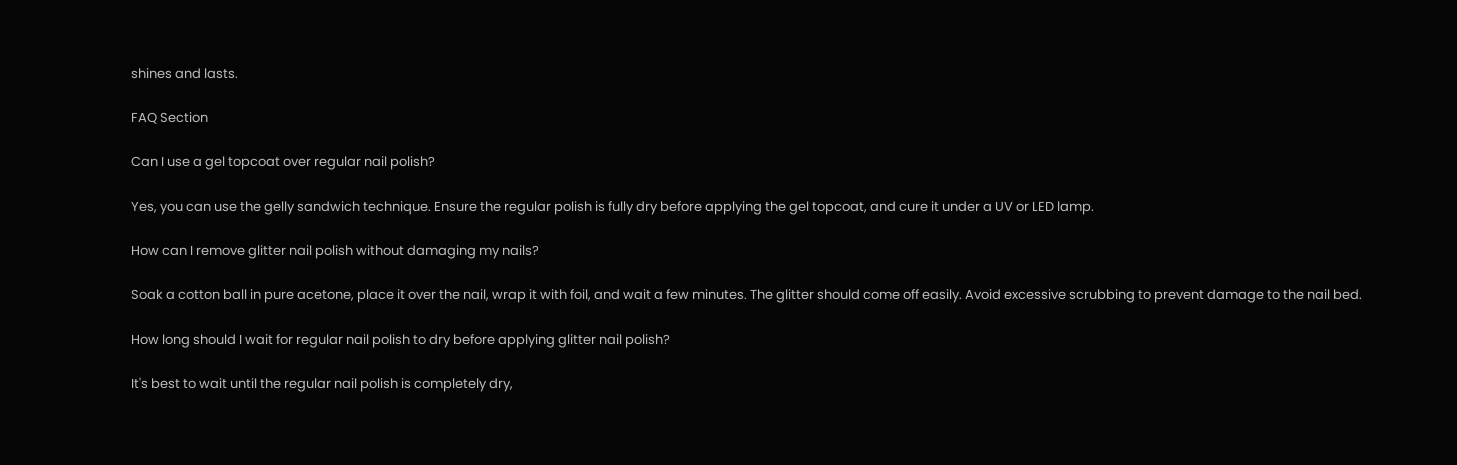shines and lasts.

FAQ Section

Can I use a gel topcoat over regular nail polish?

Yes, you can use the gelly sandwich technique. Ensure the regular polish is fully dry before applying the gel topcoat, and cure it under a UV or LED lamp.

How can I remove glitter nail polish without damaging my nails?

Soak a cotton ball in pure acetone, place it over the nail, wrap it with foil, and wait a few minutes. The glitter should come off easily. Avoid excessive scrubbing to prevent damage to the nail bed.

How long should I wait for regular nail polish to dry before applying glitter nail polish?

It's best to wait until the regular nail polish is completely dry,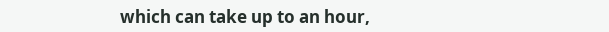which can take up to an hour,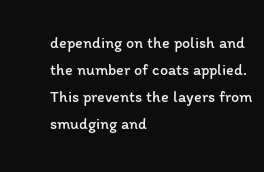depending on the polish and the number of coats applied. This prevents the layers from smudging and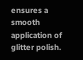ensures a smooth application of glitter polish.